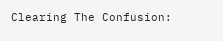Clearing The Confusion: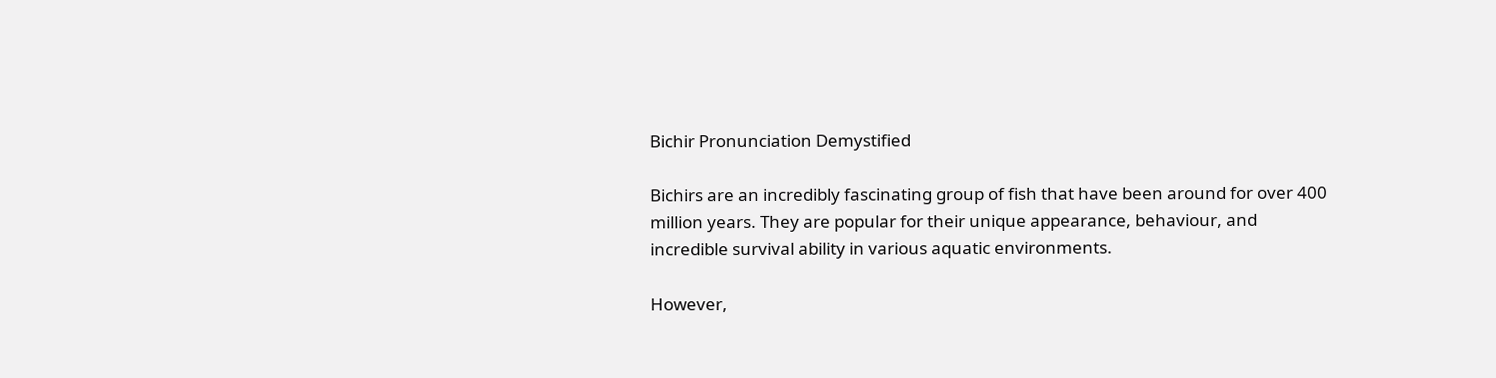Bichir Pronunciation Demystified

Bichirs are an incredibly fascinating group of fish that have been around for over 400 million years. They are popular for their unique appearance, behaviour, and incredible survival ability in various aquatic environments.

However,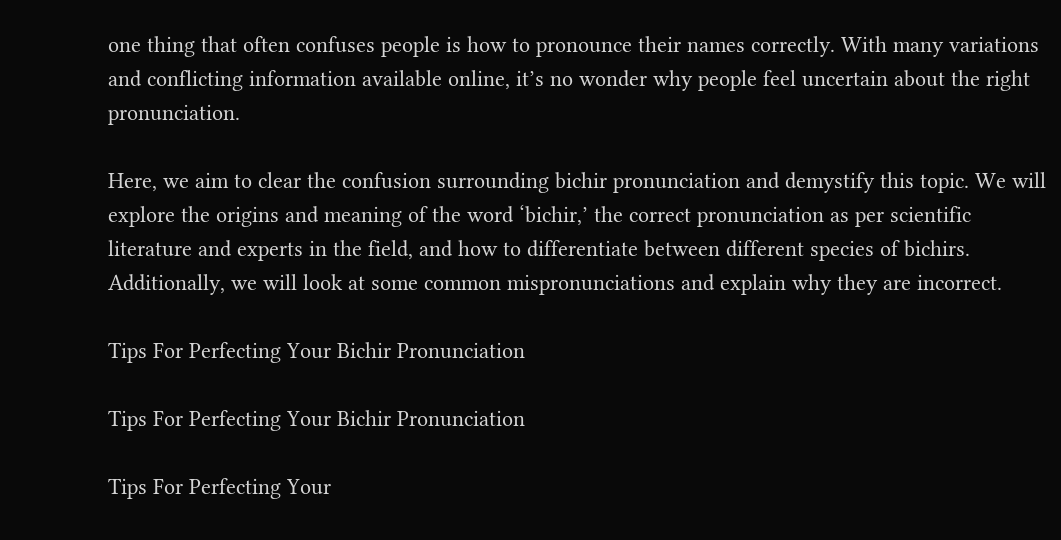one thing that often confuses people is how to pronounce their names correctly. With many variations and conflicting information available online, it’s no wonder why people feel uncertain about the right pronunciation.

Here, we aim to clear the confusion surrounding bichir pronunciation and demystify this topic. We will explore the origins and meaning of the word ‘bichir,’ the correct pronunciation as per scientific literature and experts in the field, and how to differentiate between different species of bichirs. Additionally, we will look at some common mispronunciations and explain why they are incorrect.

Tips For Perfecting Your Bichir Pronunciation

Tips For Perfecting Your Bichir Pronunciation

Tips For Perfecting Your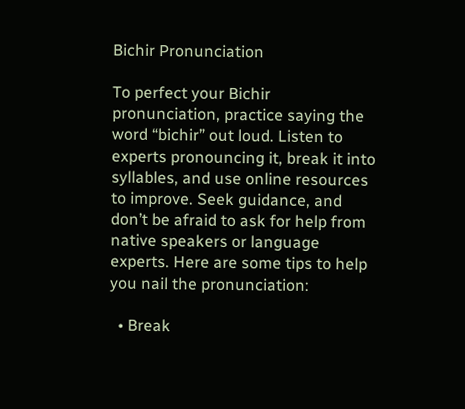Bichir Pronunciation

To perfect your Bichir pronunciation, practice saying the word “bichir” out loud. Listen to experts pronouncing it, break it into syllables, and use online resources to improve. Seek guidance, and don’t be afraid to ask for help from native speakers or language experts. Here are some tips to help you nail the pronunciation:

  • Break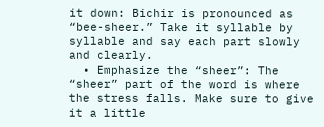it down: Bichir is pronounced as “bee-sheer.” Take it syllable by syllable and say each part slowly and clearly.
  • Emphasize the “sheer”: The “sheer” part of the word is where the stress falls. Make sure to give it a little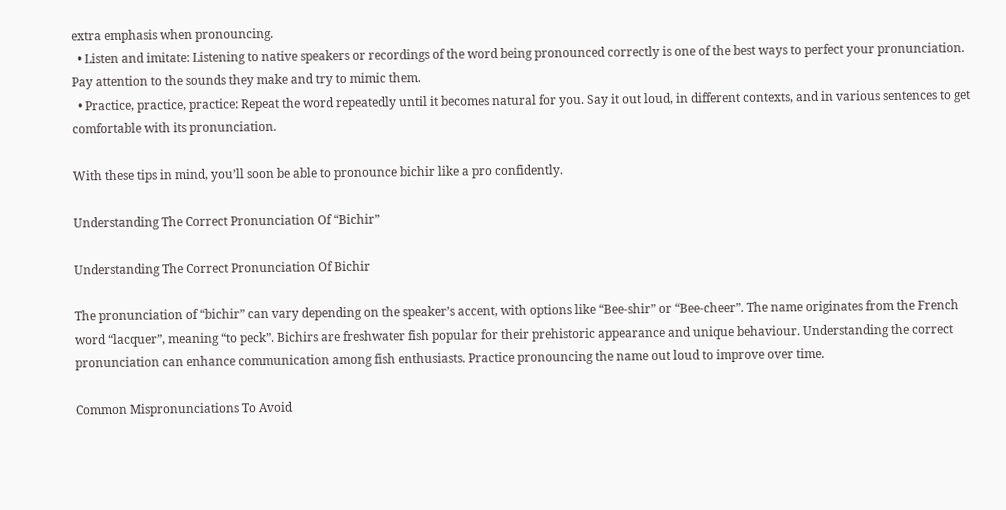extra emphasis when pronouncing.
  • Listen and imitate: Listening to native speakers or recordings of the word being pronounced correctly is one of the best ways to perfect your pronunciation. Pay attention to the sounds they make and try to mimic them.
  • Practice, practice, practice: Repeat the word repeatedly until it becomes natural for you. Say it out loud, in different contexts, and in various sentences to get comfortable with its pronunciation.

With these tips in mind, you’ll soon be able to pronounce bichir like a pro confidently.

Understanding The Correct Pronunciation Of “Bichir”

Understanding The Correct Pronunciation Of Bichir

The pronunciation of “bichir” can vary depending on the speaker’s accent, with options like “Bee-shir” or “Bee-cheer”. The name originates from the French word “lacquer”, meaning “to peck”. Bichirs are freshwater fish popular for their prehistoric appearance and unique behaviour. Understanding the correct pronunciation can enhance communication among fish enthusiasts. Practice pronouncing the name out loud to improve over time.

Common Mispronunciations To Avoid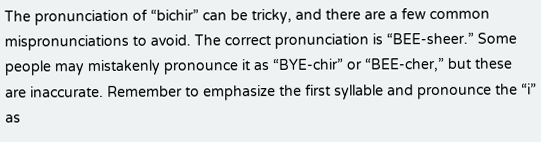The pronunciation of “bichir” can be tricky, and there are a few common mispronunciations to avoid. The correct pronunciation is “BEE-sheer.” Some people may mistakenly pronounce it as “BYE-chir” or “BEE-cher,” but these are inaccurate. Remember to emphasize the first syllable and pronounce the “i” as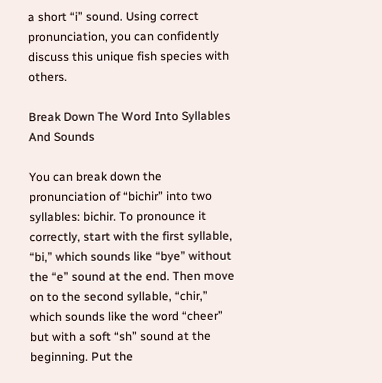a short “i” sound. Using correct pronunciation, you can confidently discuss this unique fish species with others.

Break Down The Word Into Syllables And Sounds

You can break down the pronunciation of “bichir” into two syllables: bichir. To pronounce it correctly, start with the first syllable, “bi,” which sounds like “bye” without the “e” sound at the end. Then move on to the second syllable, “chir,” which sounds like the word “cheer” but with a soft “sh” sound at the beginning. Put the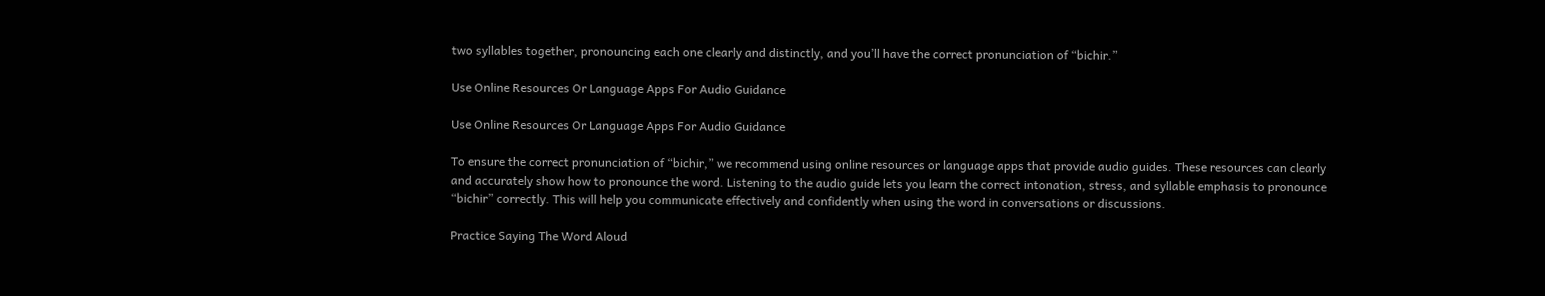two syllables together, pronouncing each one clearly and distinctly, and you’ll have the correct pronunciation of “bichir.”

Use Online Resources Or Language Apps For Audio Guidance

Use Online Resources Or Language Apps For Audio Guidance

To ensure the correct pronunciation of “bichir,” we recommend using online resources or language apps that provide audio guides. These resources can clearly and accurately show how to pronounce the word. Listening to the audio guide lets you learn the correct intonation, stress, and syllable emphasis to pronounce “bichir” correctly. This will help you communicate effectively and confidently when using the word in conversations or discussions.

Practice Saying The Word Aloud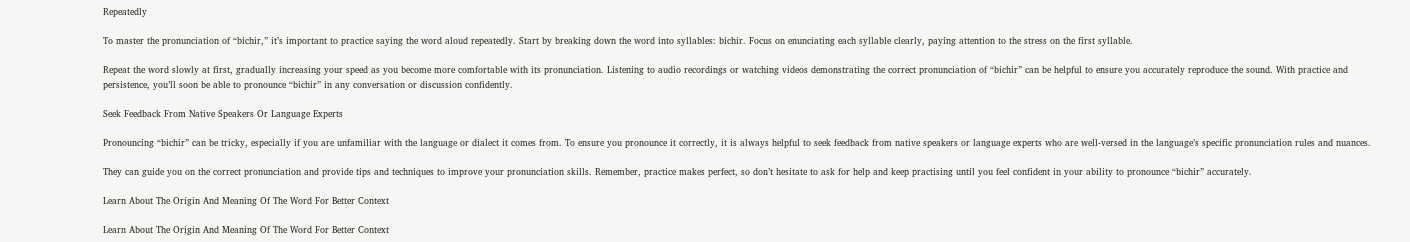Repeatedly

To master the pronunciation of “bichir,” it’s important to practice saying the word aloud repeatedly. Start by breaking down the word into syllables: bichir. Focus on enunciating each syllable clearly, paying attention to the stress on the first syllable.

Repeat the word slowly at first, gradually increasing your speed as you become more comfortable with its pronunciation. Listening to audio recordings or watching videos demonstrating the correct pronunciation of “bichir” can be helpful to ensure you accurately reproduce the sound. With practice and persistence, you’ll soon be able to pronounce “bichir” in any conversation or discussion confidently.

Seek Feedback From Native Speakers Or Language Experts

Pronouncing “bichir” can be tricky, especially if you are unfamiliar with the language or dialect it comes from. To ensure you pronounce it correctly, it is always helpful to seek feedback from native speakers or language experts who are well-versed in the language’s specific pronunciation rules and nuances.

They can guide you on the correct pronunciation and provide tips and techniques to improve your pronunciation skills. Remember, practice makes perfect, so don’t hesitate to ask for help and keep practising until you feel confident in your ability to pronounce “bichir” accurately.

Learn About The Origin And Meaning Of The Word For Better Context

Learn About The Origin And Meaning Of The Word For Better Context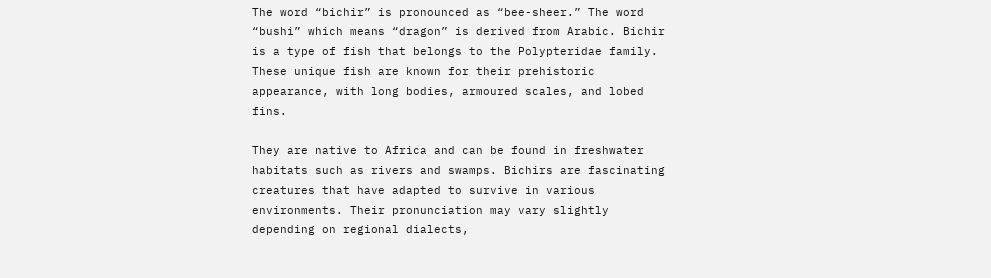The word “bichir” is pronounced as “bee-sheer.” The word “bushi” which means “dragon” is derived from Arabic. Bichir is a type of fish that belongs to the Polypteridae family. These unique fish are known for their prehistoric appearance, with long bodies, armoured scales, and lobed fins.

They are native to Africa and can be found in freshwater habitats such as rivers and swamps. Bichirs are fascinating creatures that have adapted to survive in various environments. Their pronunciation may vary slightly depending on regional dialects,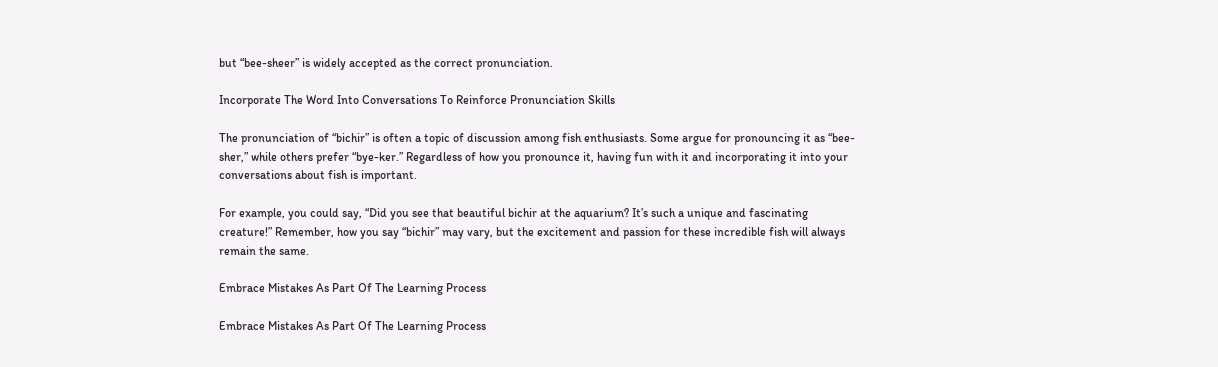but “bee-sheer” is widely accepted as the correct pronunciation.

Incorporate The Word Into Conversations To Reinforce Pronunciation Skills

The pronunciation of “bichir” is often a topic of discussion among fish enthusiasts. Some argue for pronouncing it as “bee-sher,” while others prefer “bye-ker.” Regardless of how you pronounce it, having fun with it and incorporating it into your conversations about fish is important.

For example, you could say, “Did you see that beautiful bichir at the aquarium? It’s such a unique and fascinating creature!” Remember, how you say “bichir” may vary, but the excitement and passion for these incredible fish will always remain the same.

Embrace Mistakes As Part Of The Learning Process

Embrace Mistakes As Part Of The Learning Process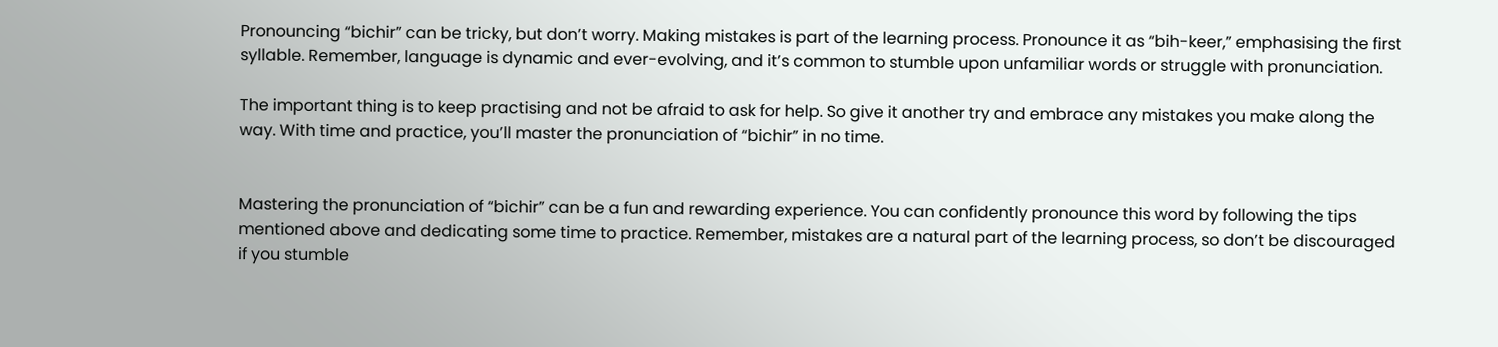Pronouncing “bichir” can be tricky, but don’t worry. Making mistakes is part of the learning process. Pronounce it as “bih-keer,” emphasising the first syllable. Remember, language is dynamic and ever-evolving, and it’s common to stumble upon unfamiliar words or struggle with pronunciation.

The important thing is to keep practising and not be afraid to ask for help. So give it another try and embrace any mistakes you make along the way. With time and practice, you’ll master the pronunciation of “bichir” in no time.


Mastering the pronunciation of “bichir” can be a fun and rewarding experience. You can confidently pronounce this word by following the tips mentioned above and dedicating some time to practice. Remember, mistakes are a natural part of the learning process, so don’t be discouraged if you stumble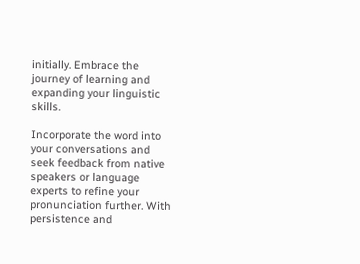initially. Embrace the journey of learning and expanding your linguistic skills.

Incorporate the word into your conversations and seek feedback from native speakers or language experts to refine your pronunciation further. With persistence and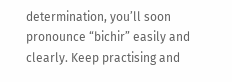determination, you’ll soon pronounce “bichir” easily and clearly. Keep practising and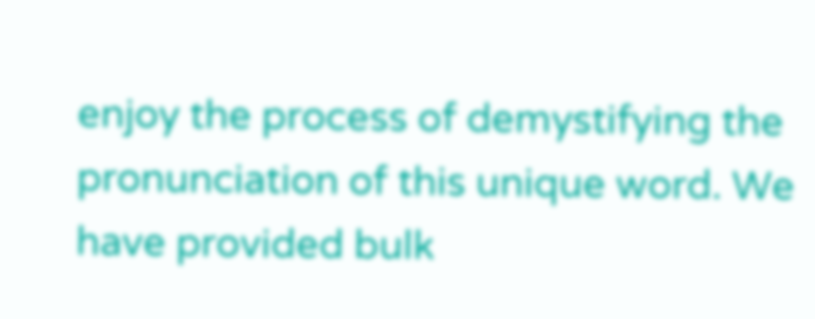enjoy the process of demystifying the pronunciation of this unique word. We have provided bulk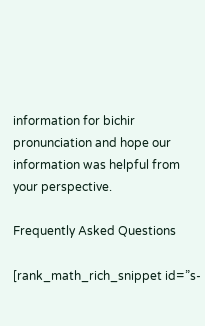information for bichir pronunciation and hope our information was helpful from your perspective.

Frequently Asked Questions

[rank_math_rich_snippet id=”s-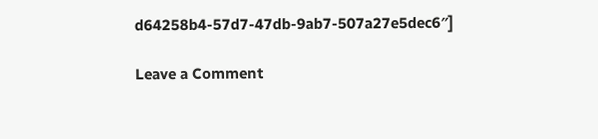d64258b4-57d7-47db-9ab7-507a27e5dec6″]

Leave a Comment